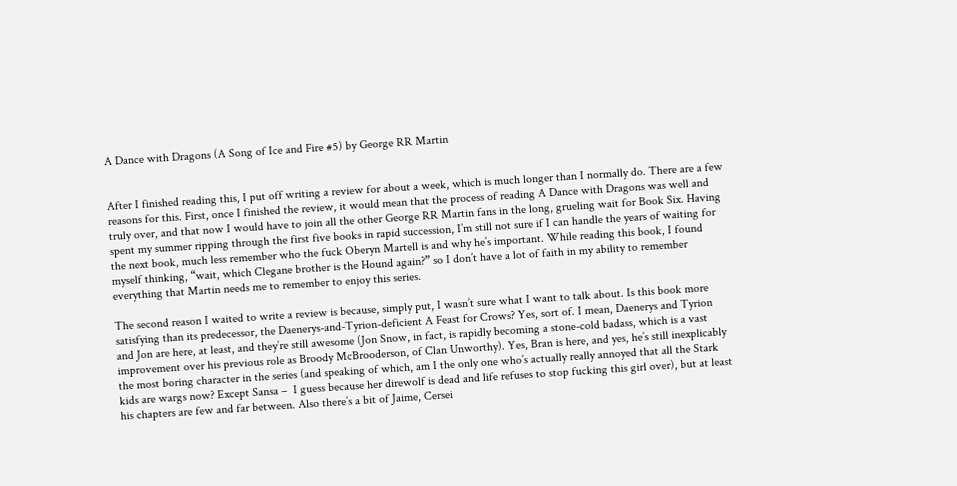A Dance with Dragons (A Song of Ice and Fire #5) by George RR Martin


After I finished reading this, I put off writing a review for about a week, which is much longer than I normally do. There are a few reasons for this. First, once I finished the review, it would mean that the process of reading A Dance with Dragons was well and truly over, and that now I would have to join all the other George RR Martin fans in the long, grueling wait for Book Six. Having spent my summer ripping through the first five books in rapid succession, I’m still not sure if I can handle the years of waiting for the next book, much less remember who the fuck Oberyn Martell is and why he’s important. While reading this book, I found myself thinking, “wait, which Clegane brother is the Hound again?” so I don’t have a lot of faith in my ability to remember everything that Martin needs me to remember to enjoy this series.

The second reason I waited to write a review is because, simply put, I wasn’t sure what I want to talk about. Is this book more satisfying than its predecessor, the Daenerys-and-Tyrion-deficient A Feast for Crows? Yes, sort of. I mean, Daenerys and Tyrion and Jon are here, at least, and they’re still awesome (Jon Snow, in fact, is rapidly becoming a stone-cold badass, which is a vast improvement over his previous role as Broody McBrooderson, of Clan Unworthy). Yes, Bran is here, and yes, he’s still inexplicably the most boring character in the series (and speaking of which, am I the only one who’s actually really annoyed that all the Stark kids are wargs now? Except Sansa –  I guess because her direwolf is dead and life refuses to stop fucking this girl over), but at least his chapters are few and far between. Also there’s a bit of Jaime, Cersei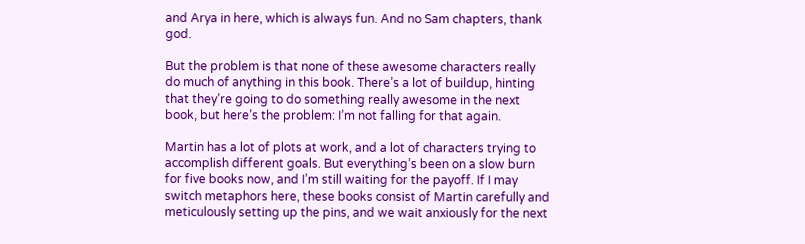and Arya in here, which is always fun. And no Sam chapters, thank god.

But the problem is that none of these awesome characters really do much of anything in this book. There’s a lot of buildup, hinting that they’re going to do something really awesome in the next book, but here’s the problem: I’m not falling for that again.

Martin has a lot of plots at work, and a lot of characters trying to accomplish different goals. But everything’s been on a slow burn for five books now, and I’m still waiting for the payoff. If I may switch metaphors here, these books consist of Martin carefully and meticulously setting up the pins, and we wait anxiously for the next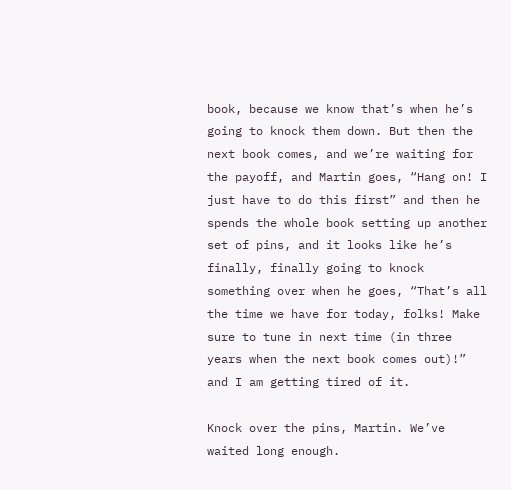book, because we know that’s when he’s going to knock them down. But then the next book comes, and we’re waiting for the payoff, and Martin goes, “Hang on! I just have to do this first” and then he spends the whole book setting up another set of pins, and it looks like he’s finally, finally going to knock something over when he goes, “That’s all the time we have for today, folks! Make sure to tune in next time (in three years when the next book comes out)!” and I am getting tired of it.

Knock over the pins, Martin. We’ve waited long enough.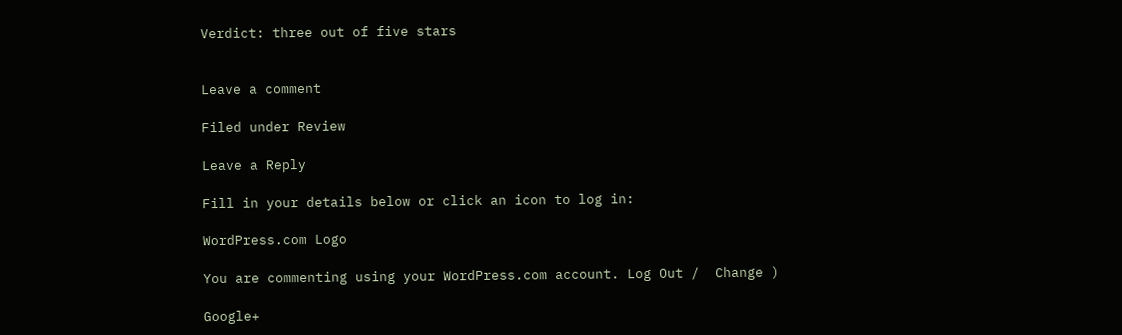Verdict: three out of five stars


Leave a comment

Filed under Review

Leave a Reply

Fill in your details below or click an icon to log in:

WordPress.com Logo

You are commenting using your WordPress.com account. Log Out /  Change )

Google+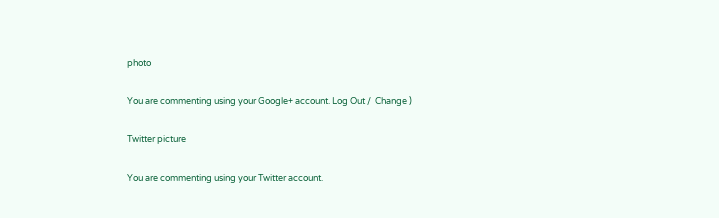photo

You are commenting using your Google+ account. Log Out /  Change )

Twitter picture

You are commenting using your Twitter account.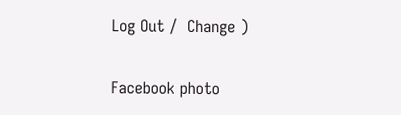Log Out /  Change )

Facebook photo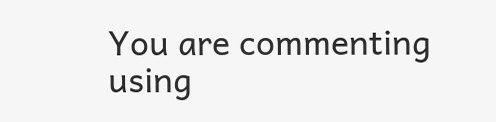You are commenting using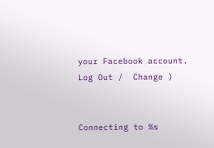your Facebook account. Log Out /  Change )


Connecting to %s